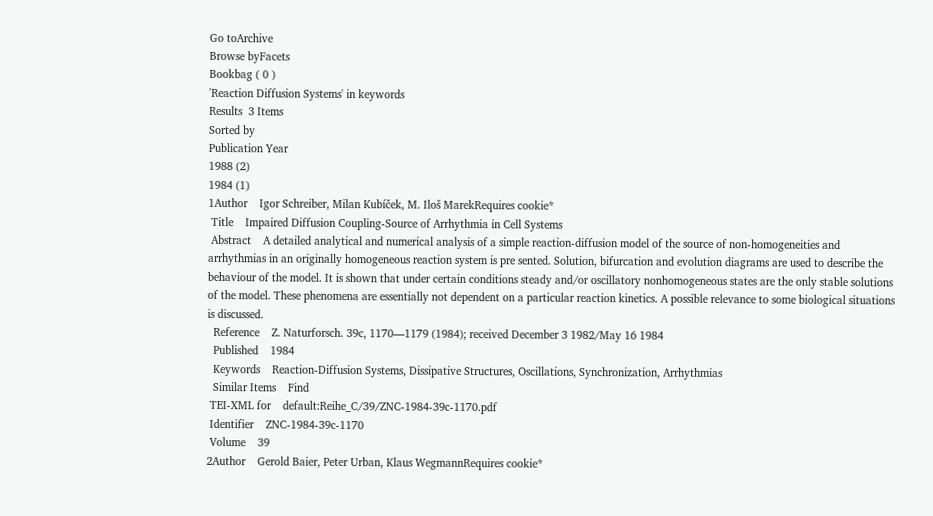Go toArchive
Browse byFacets
Bookbag ( 0 )
'Reaction Diffusion Systems' in keywords
Results  3 Items
Sorted by
Publication Year
1988 (2)
1984 (1)
1Author    Igor Schreiber, Milan Kubíček, M. Iloš MarekRequires cookie*
 Title    Impaired Diffusion Coupling-Source of Arrhythmia in Cell Systems
 Abstract    A detailed analytical and numerical analysis of a simple reaction-diffusion model of the source of non-homogeneities and arrhythmias in an originally homogeneous reaction system is pre sented. Solution, bifurcation and evolution diagrams are used to describe the behaviour of the model. It is shown that under certain conditions steady and/or oscillatory nonhomogeneous states are the only stable solutions of the model. These phenomena are essentially not dependent on a particular reaction kinetics. A possible relevance to some biological situations is discussed.
  Reference    Z. Naturforsch. 39c, 1170—1179 (1984); received December 3 1982/May 16 1984
  Published    1984
  Keywords    Reaction-Diffusion Systems, Dissipative Structures, Oscillations, Synchronization, Arrhythmias
  Similar Items    Find
 TEI-XML for    default:Reihe_C/39/ZNC-1984-39c-1170.pdf
 Identifier    ZNC-1984-39c-1170
 Volume    39
2Author    Gerold Baier, Peter Urban, Klaus WegmannRequires cookie*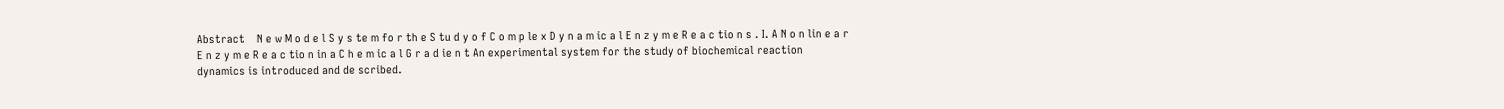Abstract    N e w M o d e l S y s te m fo r th e S tu d y o f C o m p le x D y n a m ic a l E n z y m e R e a c tio n s . I. A N o n lin e a r E n z y m e R e a c tio n in a C h e m ic a l G r a d ie n t An experimental system for the study of biochemical reaction dynamics is introduced and de scribed.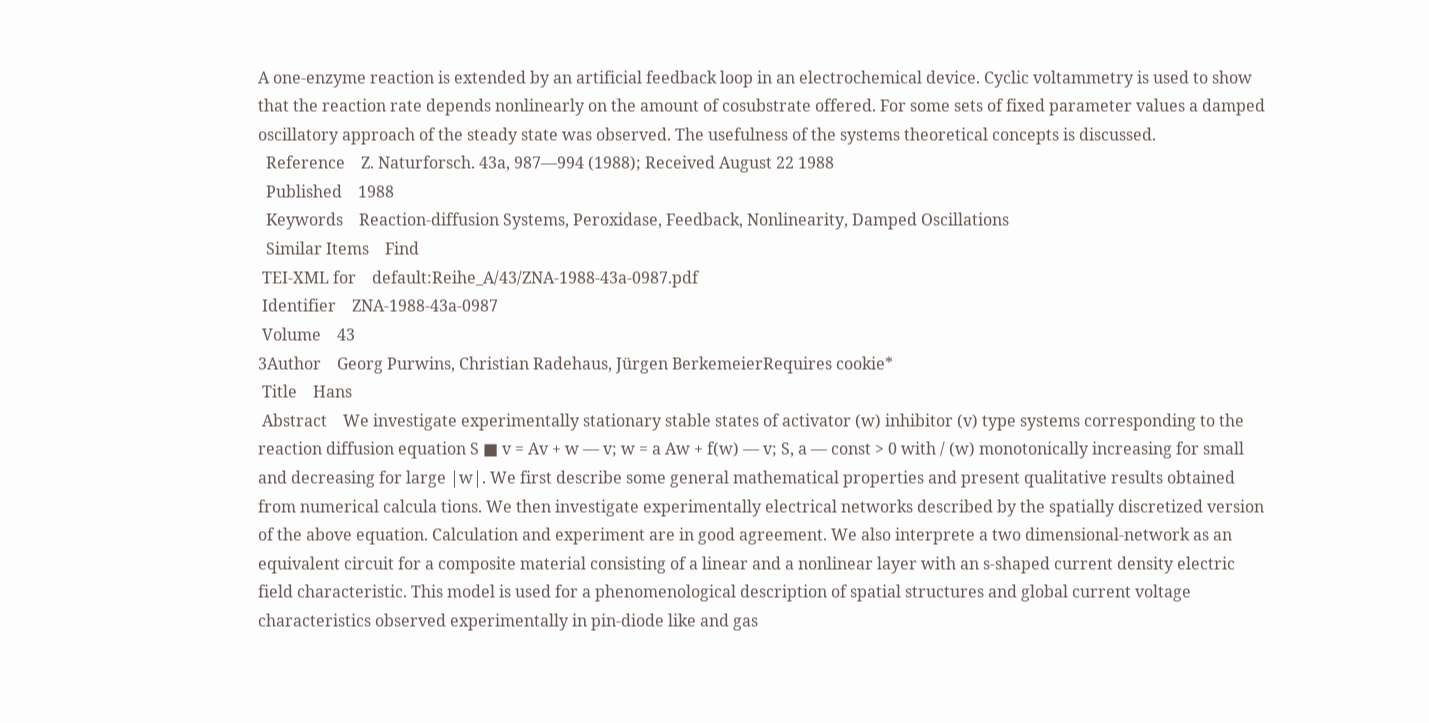A one-enzyme reaction is extended by an artificial feedback loop in an electrochemical device. Cyclic voltammetry is used to show that the reaction rate depends nonlinearly on the amount of cosubstrate offered. For some sets of fixed parameter values a damped oscillatory approach of the steady state was observed. The usefulness of the systems theoretical concepts is discussed.
  Reference    Z. Naturforsch. 43a, 987—994 (1988); Received August 22 1988
  Published    1988
  Keywords    Reaction-diffusion Systems, Peroxidase, Feedback, Nonlinearity, Damped Oscillations
  Similar Items    Find
 TEI-XML for    default:Reihe_A/43/ZNA-1988-43a-0987.pdf
 Identifier    ZNA-1988-43a-0987
 Volume    43
3Author    Georg Purwins, Christian Radehaus, Jürgen BerkemeierRequires cookie*
 Title    Hans
 Abstract    We investigate experimentally stationary stable states of activator (w) inhibitor (v) type systems corresponding to the reaction diffusion equation S ■ v = Av + w — v; w = a Aw + f(w) — v; S, a — const > 0 with / (w) monotonically increasing for small and decreasing for large |w|. We first describe some general mathematical properties and present qualitative results obtained from numerical calcula tions. We then investigate experimentally electrical networks described by the spatially discretized version of the above equation. Calculation and experiment are in good agreement. We also interprete a two dimensional-network as an equivalent circuit for a composite material consisting of a linear and a nonlinear layer with an s-shaped current density electric field characteristic. This model is used for a phenomenological description of spatial structures and global current voltage characteristics observed experimentally in pin-diode like and gas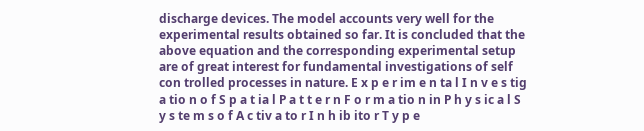discharge devices. The model accounts very well for the experimental results obtained so far. It is concluded that the above equation and the corresponding experimental setup are of great interest for fundamental investigations of self con trolled processes in nature. E x p e r im e n ta l I n v e s tig a tio n o f S p a t ia l P a t t e r n F o r m a tio n in P h y s ic a l S y s te m s o f A c tiv a to r I n h ib ito r T y p e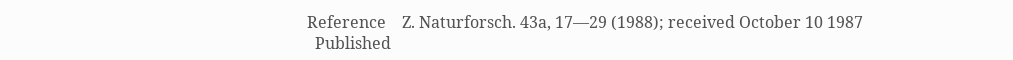Reference    Z. Naturforsch. 43a, 17—29 (1988); received October 10 1987
  Published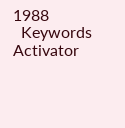1988
  Keywords    Activator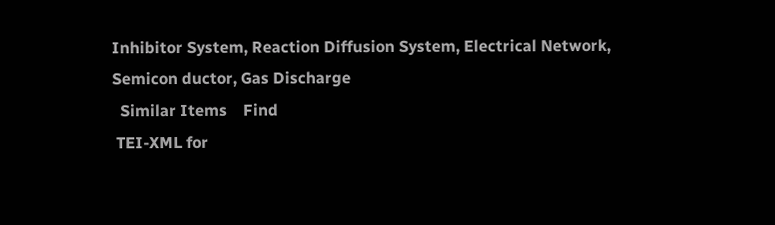Inhibitor System, Reaction Diffusion System, Electrical Network, Semicon ductor, Gas Discharge
  Similar Items    Find
 TEI-XML for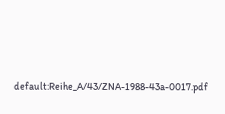default:Reihe_A/43/ZNA-1988-43a-0017.pdf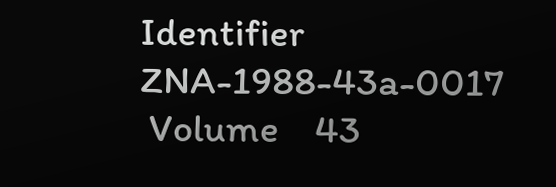Identifier    ZNA-1988-43a-0017
 Volume    43